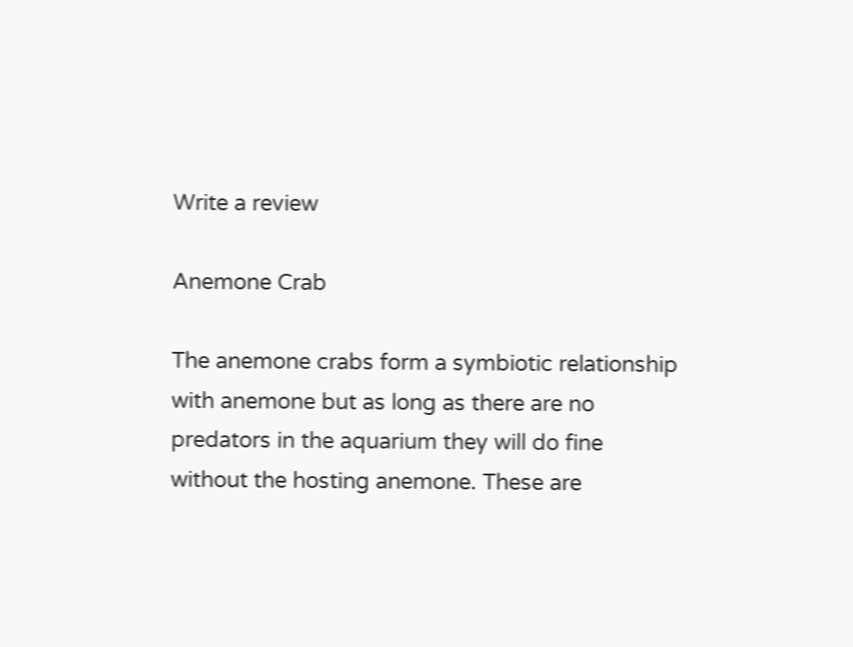Write a review

Anemone Crab

The anemone crabs form a symbiotic relationship with anemone but as long as there are no predators in the aquarium they will do fine without the hosting anemone. These are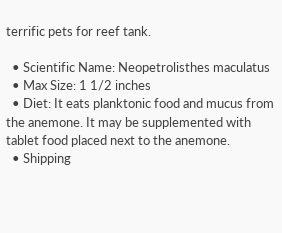terrific pets for reef tank.

  • Scientific Name: Neopetrolisthes maculatus
  • Max Size: 1 1/2 inches
  • Diet: It eats planktonic food and mucus from the anemone. It may be supplemented with tablet food placed next to the anemone.
  • Shipping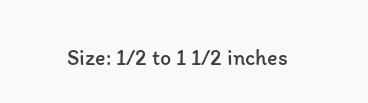Size: 1/2 to 1 1/2 inches